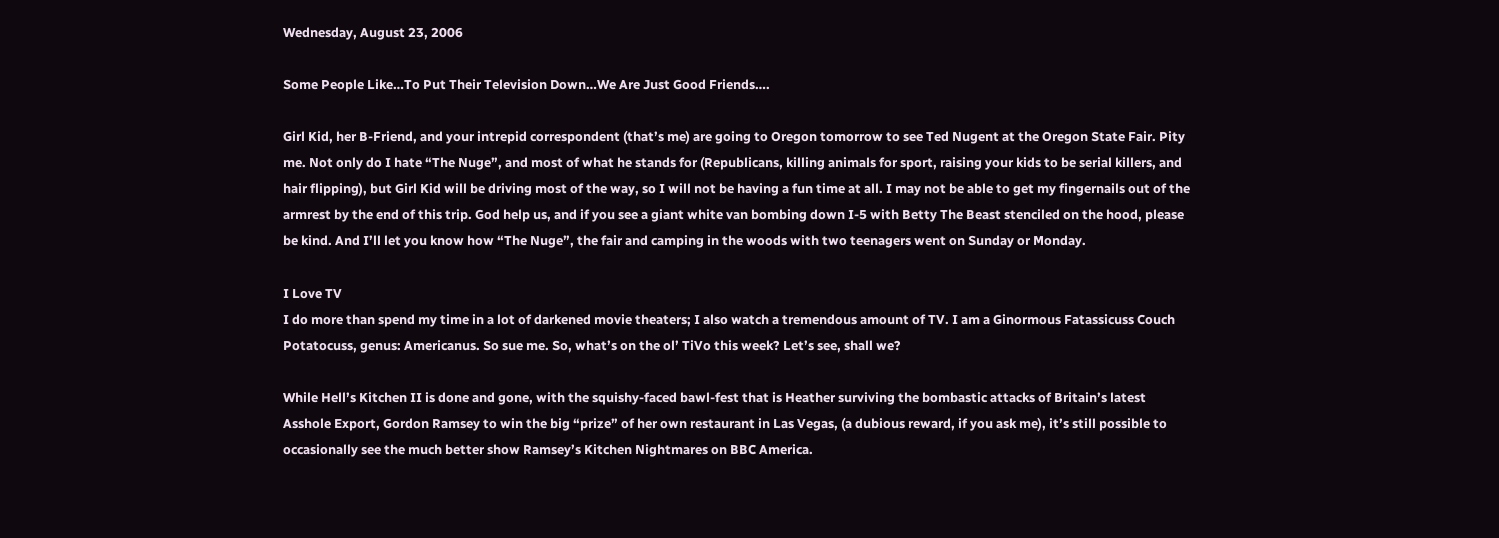Wednesday, August 23, 2006

Some People Like…To Put Their Television Down…We Are Just Good Friends….

Girl Kid, her B-Friend, and your intrepid correspondent (that’s me) are going to Oregon tomorrow to see Ted Nugent at the Oregon State Fair. Pity me. Not only do I hate “The Nuge”, and most of what he stands for (Republicans, killing animals for sport, raising your kids to be serial killers, and hair flipping), but Girl Kid will be driving most of the way, so I will not be having a fun time at all. I may not be able to get my fingernails out of the armrest by the end of this trip. God help us, and if you see a giant white van bombing down I-5 with Betty The Beast stenciled on the hood, please be kind. And I’ll let you know how “The Nuge”, the fair and camping in the woods with two teenagers went on Sunday or Monday.

I Love TV
I do more than spend my time in a lot of darkened movie theaters; I also watch a tremendous amount of TV. I am a Ginormous Fatassicuss Couch Potatocuss, genus: Americanus. So sue me. So, what’s on the ol’ TiVo this week? Let’s see, shall we?

While Hell’s Kitchen II is done and gone, with the squishy-faced bawl-fest that is Heather surviving the bombastic attacks of Britain’s latest Asshole Export, Gordon Ramsey to win the big “prize” of her own restaurant in Las Vegas, (a dubious reward, if you ask me), it’s still possible to occasionally see the much better show Ramsey’s Kitchen Nightmares on BBC America.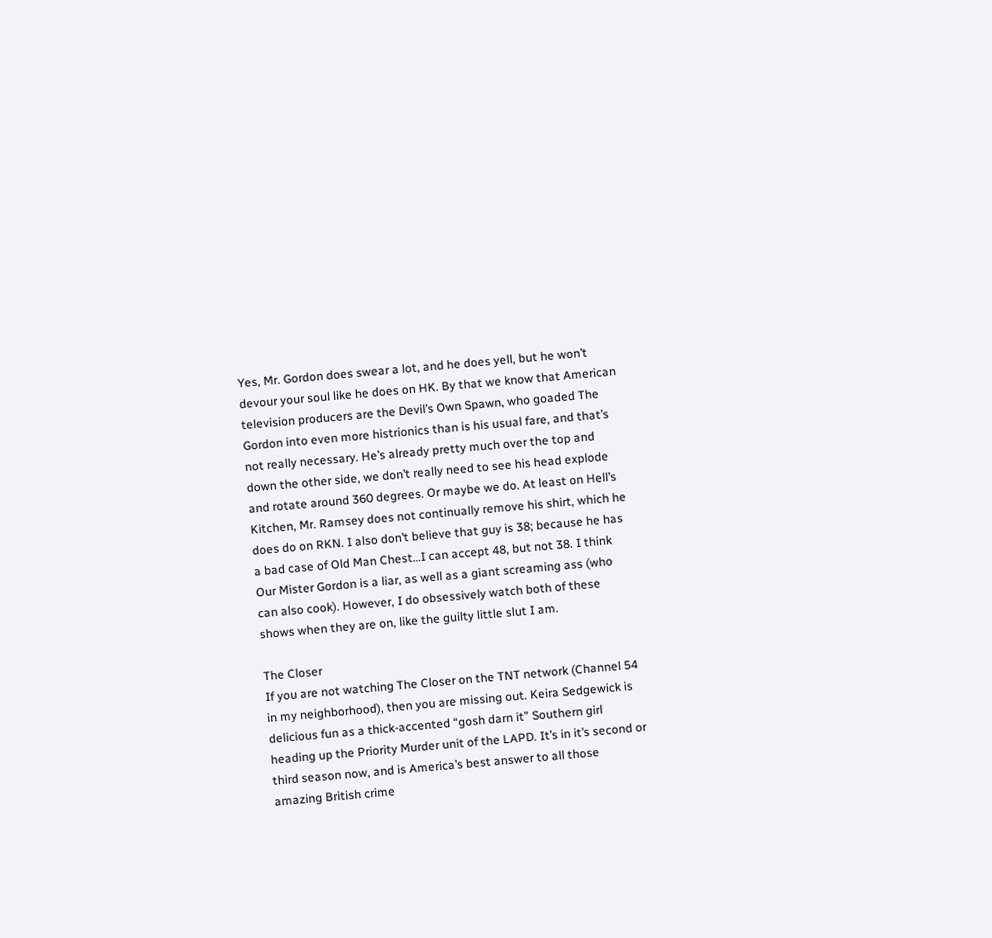Yes, Mr. Gordon does swear a lot, and he does yell, but he won’t devour your soul like he does on HK. By that we know that American television producers are the Devil’s Own Spawn, who goaded The Gordon into even more histrionics than is his usual fare, and that’s not really necessary. He’s already pretty much over the top and down the other side, we don’t really need to see his head explode and rotate around 360 degrees. Or maybe we do. At least on Hell’s Kitchen, Mr. Ramsey does not continually remove his shirt, which he does do on RKN. I also don’t believe that guy is 38; because he has a bad case of Old Man Chest…I can accept 48, but not 38. I think Our Mister Gordon is a liar, as well as a giant screaming ass (who can also cook). However, I do obsessively watch both of these shows when they are on, like the guilty little slut I am.

The Closer
If you are not watching The Closer on the TNT network (Channel 54 in my neighborhood), then you are missing out. Keira Sedgewick is delicious fun as a thick-accented “gosh darn it” Southern girl heading up the Priority Murder unit of the LAPD. It’s in it’s second or third season now, and is America’s best answer to all those amazing British crime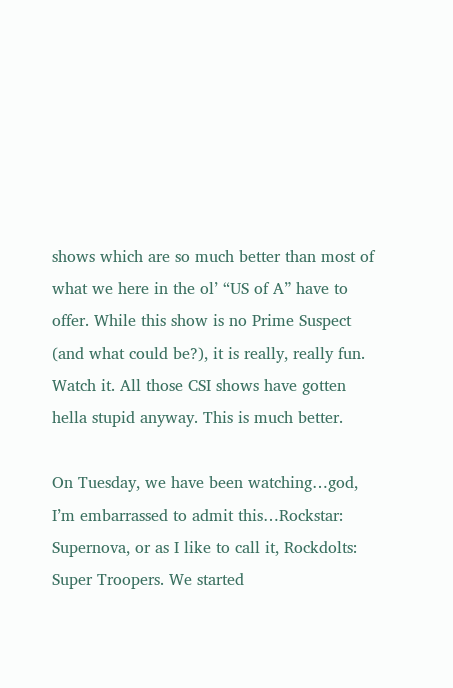shows which are so much better than most of what we here in the ol’ “US of A” have to offer. While this show is no Prime Suspect (and what could be?), it is really, really fun. Watch it. All those CSI shows have gotten hella stupid anyway. This is much better.

On Tuesday, we have been watching…god, I’m embarrassed to admit this…Rockstar: Supernova, or as I like to call it, Rockdolts: Super Troopers. We started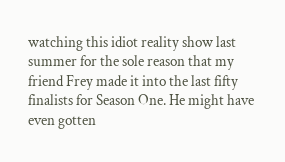watching this idiot reality show last summer for the sole reason that my friend Frey made it into the last fifty finalists for Season One. He might have even gotten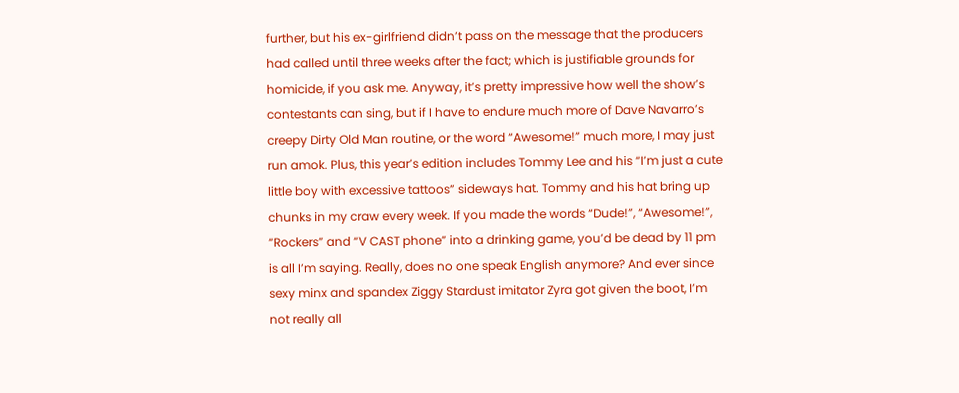further, but his ex-girlfriend didn’t pass on the message that the producers had called until three weeks after the fact; which is justifiable grounds for homicide, if you ask me. Anyway, it’s pretty impressive how well the show’s contestants can sing, but if I have to endure much more of Dave Navarro’s creepy Dirty Old Man routine, or the word “Awesome!” much more, I may just run amok. Plus, this year’s edition includes Tommy Lee and his “I’m just a cute little boy with excessive tattoos” sideways hat. Tommy and his hat bring up chunks in my craw every week. If you made the words “Dude!”, “Awesome!”, “Rockers” and “V CAST phone” into a drinking game, you’d be dead by 11 pm is all I’m saying. Really, does no one speak English anymore? And ever since sexy minx and spandex Ziggy Stardust imitator Zyra got given the boot, I’m not really all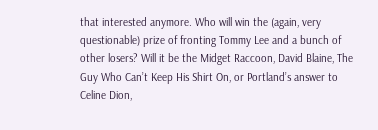that interested anymore. Who will win the (again, very questionable) prize of fronting Tommy Lee and a bunch of other losers? Will it be the Midget Raccoon, David Blaine, The Guy Who Can’t Keep His Shirt On, or Portland’s answer to Celine Dion,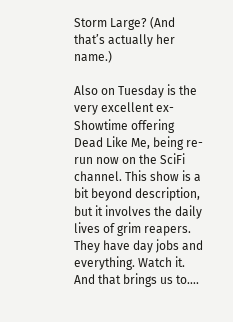Storm Large? (And that’s actually her name.)

Also on Tuesday is the very excellent ex-Showtime offering Dead Like Me, being re-run now on the SciFi channel. This show is a bit beyond description, but it involves the daily lives of grim reapers. They have day jobs and everything. Watch it. And that brings us to….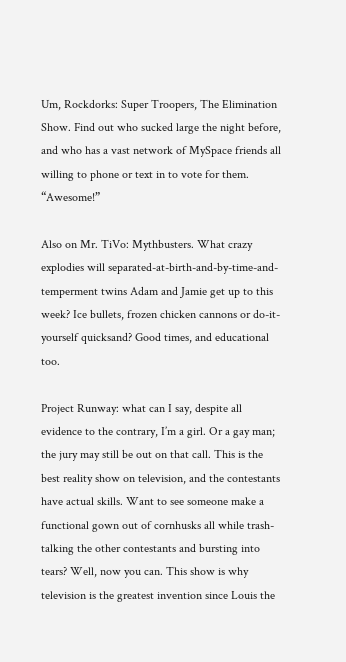Um, Rockdorks: Super Troopers, The Elimination Show. Find out who sucked large the night before, and who has a vast network of MySpace friends all willing to phone or text in to vote for them. “Awesome!”

Also on Mr. TiVo: Mythbusters. What crazy explodies will separated-at-birth-and-by-time-and-temperment twins Adam and Jamie get up to this week? Ice bullets, frozen chicken cannons or do-it-yourself quicksand? Good times, and educational too.

Project Runway: what can I say, despite all evidence to the contrary, I’m a girl. Or a gay man; the jury may still be out on that call. This is the best reality show on television, and the contestants have actual skills. Want to see someone make a functional gown out of cornhusks all while trash-talking the other contestants and bursting into tears? Well, now you can. This show is why television is the greatest invention since Louis the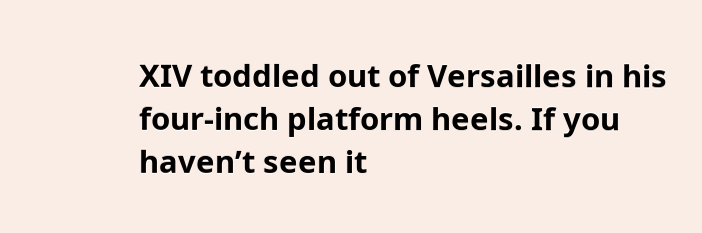XIV toddled out of Versailles in his four-inch platform heels. If you haven’t seen it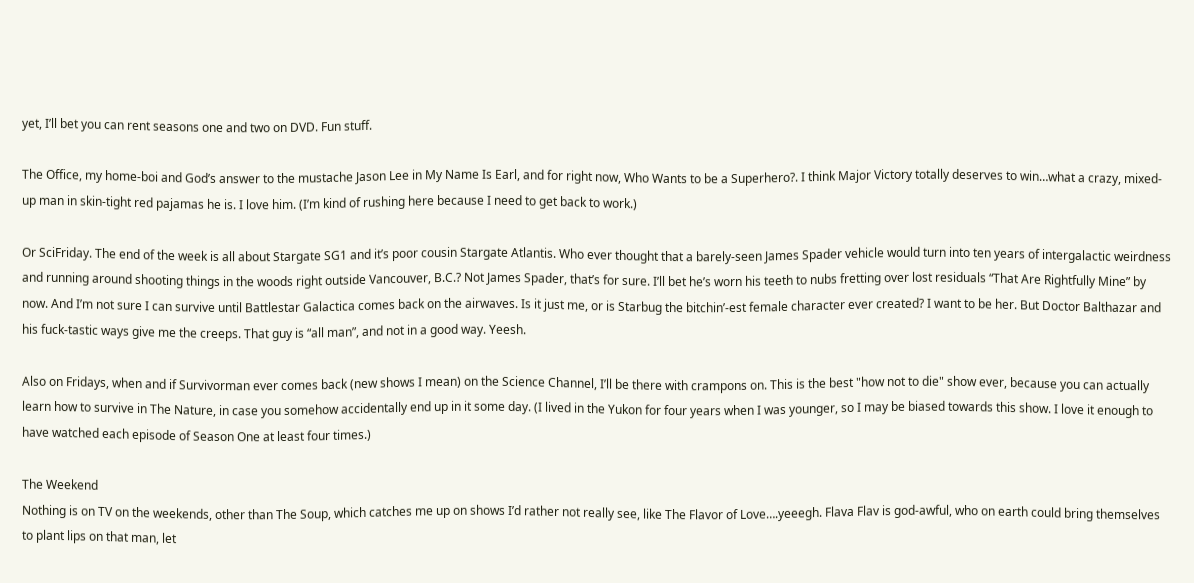yet, I’ll bet you can rent seasons one and two on DVD. Fun stuff.

The Office, my home-boi and God’s answer to the mustache Jason Lee in My Name Is Earl, and for right now, Who Wants to be a Superhero?. I think Major Victory totally deserves to win…what a crazy, mixed-up man in skin-tight red pajamas he is. I love him. (I’m kind of rushing here because I need to get back to work.)

Or SciFriday. The end of the week is all about Stargate SG1 and it’s poor cousin Stargate Atlantis. Who ever thought that a barely-seen James Spader vehicle would turn into ten years of intergalactic weirdness and running around shooting things in the woods right outside Vancouver, B.C.? Not James Spader, that’s for sure. I’ll bet he’s worn his teeth to nubs fretting over lost residuals “That Are Rightfully Mine” by now. And I’m not sure I can survive until Battlestar Galactica comes back on the airwaves. Is it just me, or is Starbug the bitchin’-est female character ever created? I want to be her. But Doctor Balthazar and his fuck-tastic ways give me the creeps. That guy is “all man”, and not in a good way. Yeesh.

Also on Fridays, when and if Survivorman ever comes back (new shows I mean) on the Science Channel, I’ll be there with crampons on. This is the best "how not to die" show ever, because you can actually learn how to survive in The Nature, in case you somehow accidentally end up in it some day. (I lived in the Yukon for four years when I was younger, so I may be biased towards this show. I love it enough to have watched each episode of Season One at least four times.)

The Weekend
Nothing is on TV on the weekends, other than The Soup, which catches me up on shows I’d rather not really see, like The Flavor of Love….yeeegh. Flava Flav is god-awful, who on earth could bring themselves to plant lips on that man, let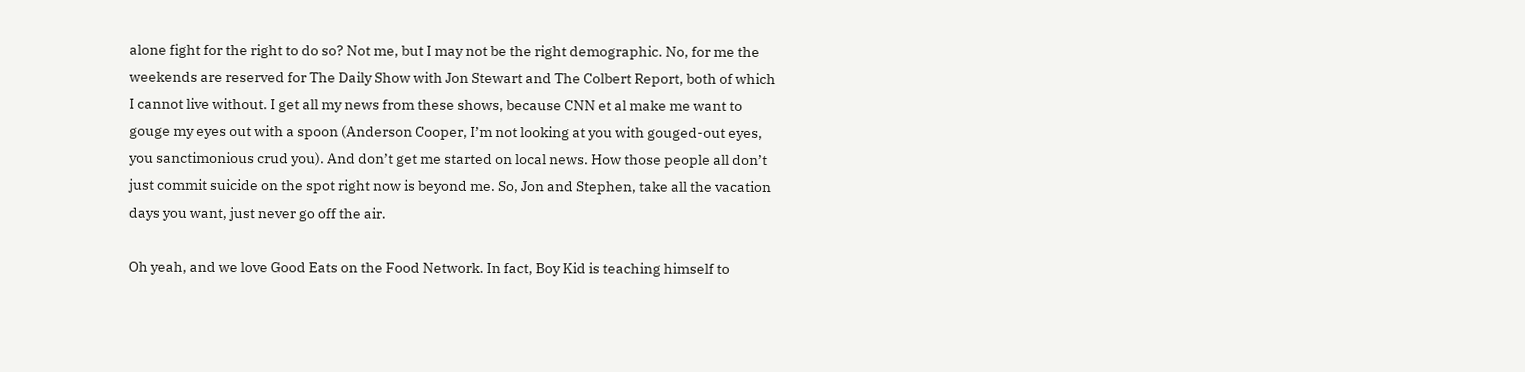alone fight for the right to do so? Not me, but I may not be the right demographic. No, for me the weekends are reserved for The Daily Show with Jon Stewart and The Colbert Report, both of which I cannot live without. I get all my news from these shows, because CNN et al make me want to gouge my eyes out with a spoon (Anderson Cooper, I’m not looking at you with gouged-out eyes, you sanctimonious crud you). And don’t get me started on local news. How those people all don’t just commit suicide on the spot right now is beyond me. So, Jon and Stephen, take all the vacation days you want, just never go off the air.

Oh yeah, and we love Good Eats on the Food Network. In fact, Boy Kid is teaching himself to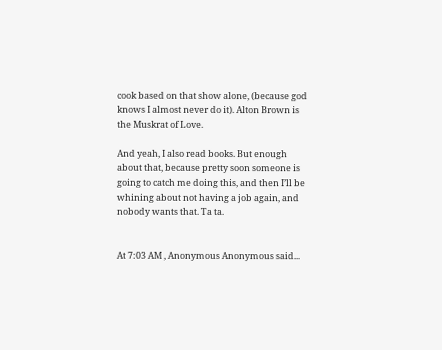cook based on that show alone, (because god knows I almost never do it). Alton Brown is the Muskrat of Love.

And yeah, I also read books. But enough about that, because pretty soon someone is going to catch me doing this, and then I’ll be whining about not having a job again, and nobody wants that. Ta ta.


At 7:03 AM , Anonymous Anonymous said...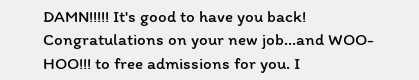DAMN!!!!! It's good to have you back! Congratulations on your new job...and WOO-HOO!!! to free admissions for you. I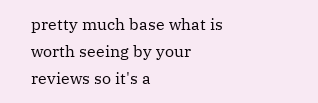pretty much base what is worth seeing by your reviews so it's a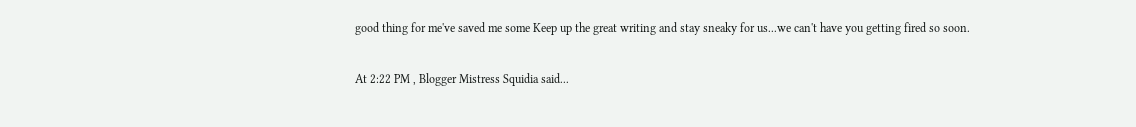good thing for me've saved me some Keep up the great writing and stay sneaky for us...we can't have you getting fired so soon.

At 2:22 PM , Blogger Mistress Squidia said...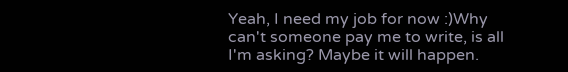Yeah, I need my job for now :)Why can't someone pay me to write, is all I'm asking? Maybe it will happen.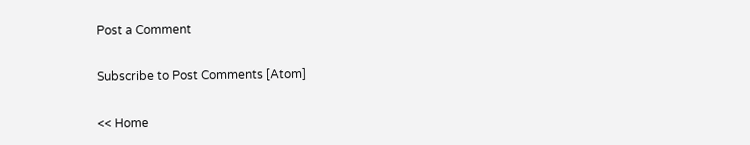Post a Comment

Subscribe to Post Comments [Atom]

<< Home